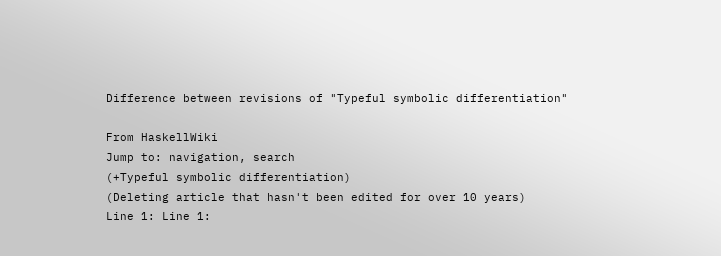Difference between revisions of "Typeful symbolic differentiation"

From HaskellWiki
Jump to: navigation, search
(+Typeful symbolic differentiation)
(Deleting article that hasn't been edited for over 10 years)
Line 1: Line 1: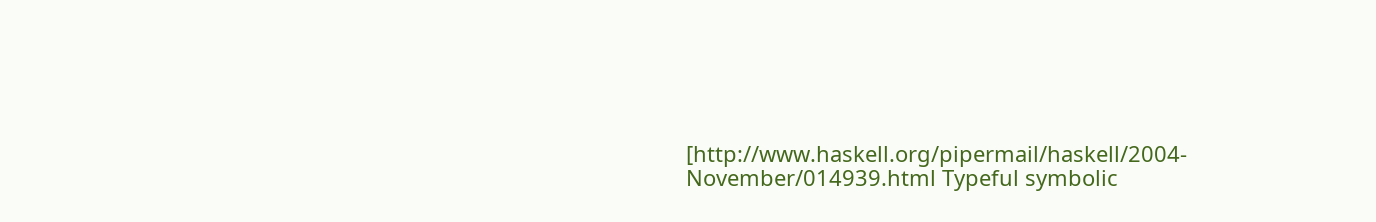[http://www.haskell.org/pipermail/haskell/2004-November/014939.html Typeful symbolic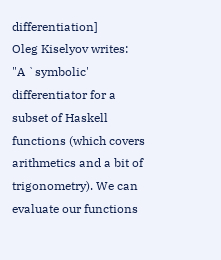differentiation]
Oleg Kiselyov writes:
"A `symbolic' differentiator for a subset of Haskell functions (which covers arithmetics and a bit of trigonometry). We can evaluate our functions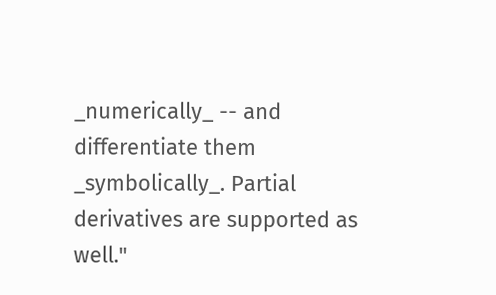_numerically_ -- and differentiate them _symbolically_. Partial derivatives are supported as well."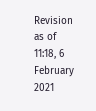Revision as of 11:18, 6 February 2021